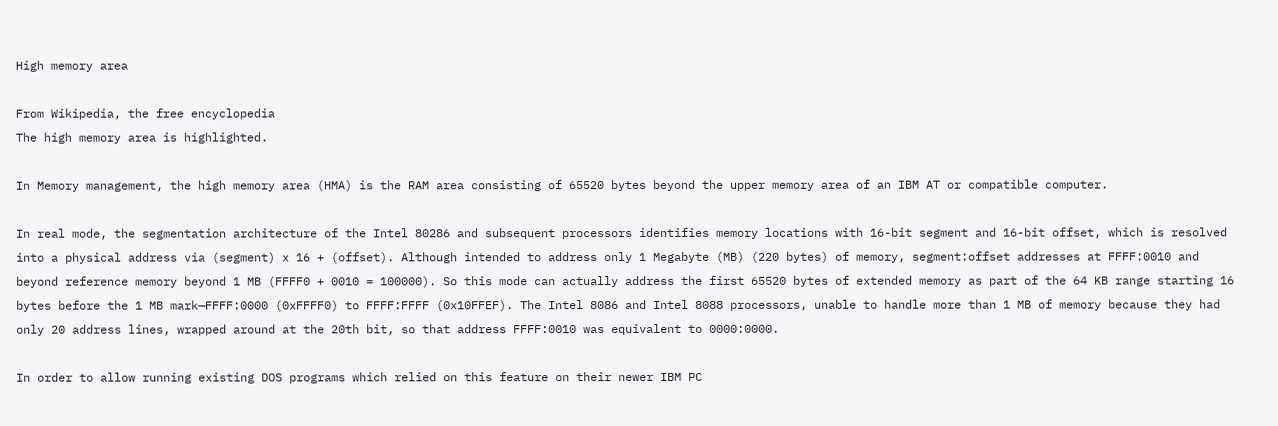High memory area

From Wikipedia, the free encyclopedia
The high memory area is highlighted.

In Memory management, the high memory area (HMA) is the RAM area consisting of 65520 bytes beyond the upper memory area of an IBM AT or compatible computer.

In real mode, the segmentation architecture of the Intel 80286 and subsequent processors identifies memory locations with 16-bit segment and 16-bit offset, which is resolved into a physical address via (segment) x 16 + (offset). Although intended to address only 1 Megabyte (MB) (220 bytes) of memory, segment:offset addresses at FFFF:0010 and beyond reference memory beyond 1 MB (FFFF0 + 0010 = 100000). So this mode can actually address the first 65520 bytes of extended memory as part of the 64 KB range starting 16 bytes before the 1 MB mark—FFFF:0000 (0xFFFF0) to FFFF:FFFF (0x10FFEF). The Intel 8086 and Intel 8088 processors, unable to handle more than 1 MB of memory because they had only 20 address lines, wrapped around at the 20th bit, so that address FFFF:0010 was equivalent to 0000:0000.

In order to allow running existing DOS programs which relied on this feature on their newer IBM PC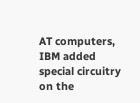AT computers, IBM added special circuitry on the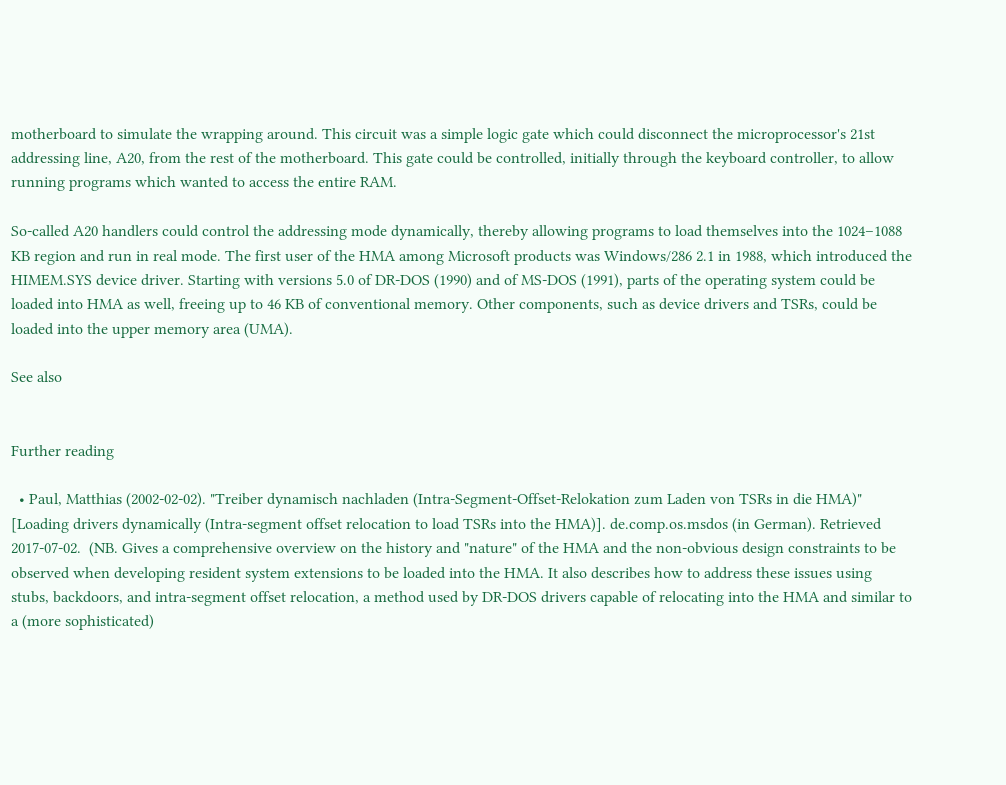motherboard to simulate the wrapping around. This circuit was a simple logic gate which could disconnect the microprocessor's 21st addressing line, A20, from the rest of the motherboard. This gate could be controlled, initially through the keyboard controller, to allow running programs which wanted to access the entire RAM.

So-called A20 handlers could control the addressing mode dynamically, thereby allowing programs to load themselves into the 1024–1088 KB region and run in real mode. The first user of the HMA among Microsoft products was Windows/286 2.1 in 1988, which introduced the HIMEM.SYS device driver. Starting with versions 5.0 of DR-DOS (1990) and of MS-DOS (1991), parts of the operating system could be loaded into HMA as well, freeing up to 46 KB of conventional memory. Other components, such as device drivers and TSRs, could be loaded into the upper memory area (UMA).

See also


Further reading

  • Paul, Matthias (2002-02-02). "Treiber dynamisch nachladen (Intra-Segment-Offset-Relokation zum Laden von TSRs in die HMA)" [Loading drivers dynamically (Intra-segment offset relocation to load TSRs into the HMA)]. de.comp.os.msdos (in German). Retrieved 2017-07-02.  (NB. Gives a comprehensive overview on the history and "nature" of the HMA and the non-obvious design constraints to be observed when developing resident system extensions to be loaded into the HMA. It also describes how to address these issues using stubs, backdoors, and intra-segment offset relocation, a method used by DR-DOS drivers capable of relocating into the HMA and similar to a (more sophisticated)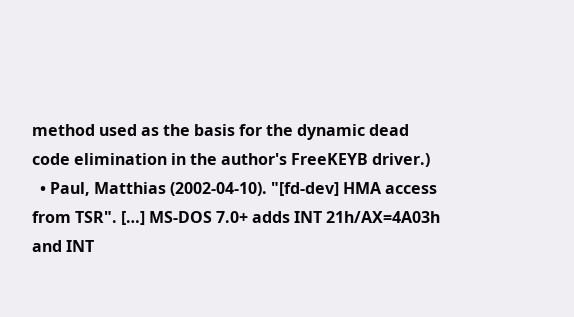method used as the basis for the dynamic dead code elimination in the author's FreeKEYB driver.)
  • Paul, Matthias (2002-04-10). "[fd-dev] HMA access from TSR". […] MS-DOS 7.0+ adds INT 21h/AX=4A03h and INT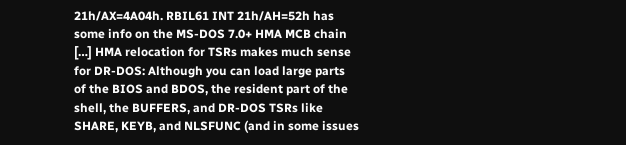21h/AX=4A04h. RBIL61 INT 21h/AH=52h has some info on the MS-DOS 7.0+ HMA MCB chain […] HMA relocation for TSRs makes much sense for DR-DOS: Although you can load large parts of the BIOS and BDOS, the resident part of the shell, the BUFFERS, and DR-DOS TSRs like SHARE, KEYB, and NLSFUNC (and in some issues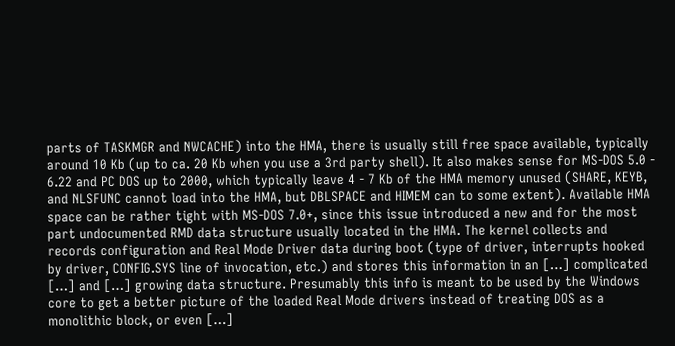parts of TASKMGR and NWCACHE) into the HMA, there is usually still free space available, typically around 10 Kb (up to ca. 20 Kb when you use a 3rd party shell). It also makes sense for MS-DOS 5.0 - 6.22 and PC DOS up to 2000, which typically leave 4 - 7 Kb of the HMA memory unused (SHARE, KEYB, and NLSFUNC cannot load into the HMA, but DBLSPACE and HIMEM can to some extent). Available HMA space can be rather tight with MS-DOS 7.0+, since this issue introduced a new and for the most part undocumented RMD data structure usually located in the HMA. The kernel collects and records configuration and Real Mode Driver data during boot (type of driver, interrupts hooked by driver, CONFIG.SYS line of invocation, etc.) and stores this information in an […] complicated […] and […] growing data structure. Presumably this info is meant to be used by the Windows core to get a better picture of the loaded Real Mode drivers instead of treating DOS as a monolithic block, or even […]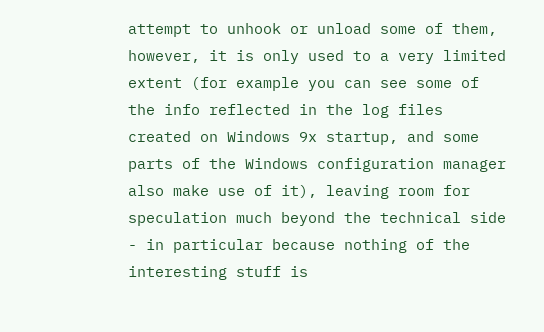attempt to unhook or unload some of them, however, it is only used to a very limited extent (for example you can see some of the info reflected in the log files created on Windows 9x startup, and some parts of the Windows configuration manager also make use of it), leaving room for speculation much beyond the technical side - in particular because nothing of the interesting stuff is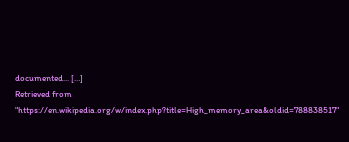documented... […]
Retrieved from "https://en.wikipedia.org/w/index.php?title=High_memory_area&oldid=788838517"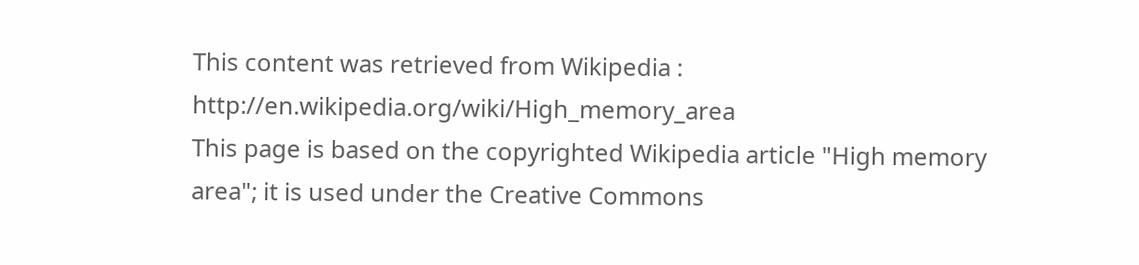This content was retrieved from Wikipedia : http://en.wikipedia.org/wiki/High_memory_area
This page is based on the copyrighted Wikipedia article "High memory area"; it is used under the Creative Commons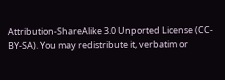Attribution-ShareAlike 3.0 Unported License (CC-BY-SA). You may redistribute it, verbatim or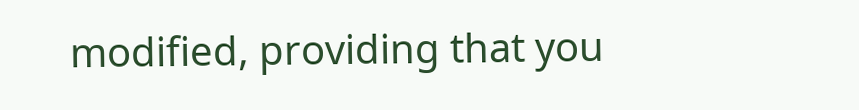modified, providing that you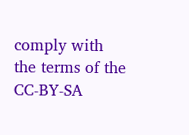comply with the terms of the CC-BY-SA